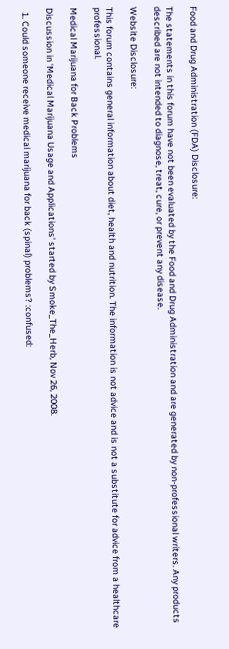Food and Drug Administration (FDA) Disclosure:

The statements in this forum have not been evaluated by the Food and Drug Administration and are generated by non-professional writers. Any products described are not intended to diagnose, treat, cure, or prevent any disease.

Website Disclosure:

This forum contains general information about diet, health and nutrition. The information is not advice and is not a substitute for advice from a healthcare professional.

Medical Marijuana for Back Problems

Discussion in 'Medical Marijuana Usage and Applications' started by Smoke_The_Herb, Nov 26, 2008.

  1. Could someone receive medical marijuana for back (spinal) problems? :confused: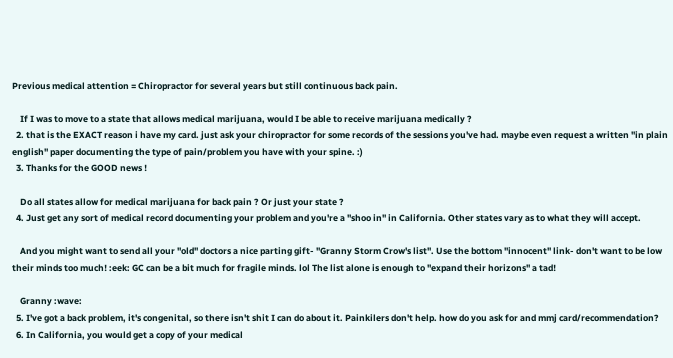Previous medical attention = Chiropractor for several years but still continuous back pain.

    If I was to move to a state that allows medical marijuana, would I be able to receive marijuana medically ?
  2. that is the EXACT reason i have my card. just ask your chiropractor for some records of the sessions you've had. maybe even request a written "in plain english" paper documenting the type of pain/problem you have with your spine. :)
  3. Thanks for the GOOD news !

    Do all states allow for medical marijuana for back pain ? Or just your state ?
  4. Just get any sort of medical record documenting your problem and you're a "shoo in" in California. Other states vary as to what they will accept.

    And you might want to send all your "old" doctors a nice parting gift- "Granny Storm Crow's list". Use the bottom "innocent" link- don't want to be low their minds too much! :eek: GC can be a bit much for fragile minds. lol The list alone is enough to "expand their horizons" a tad!

    Granny :wave:
  5. I've got a back problem, it's congenital, so there isn't shit I can do about it. Painkilers don't help. how do you ask for and mmj card/recommendation?
  6. In California, you would get a copy of your medical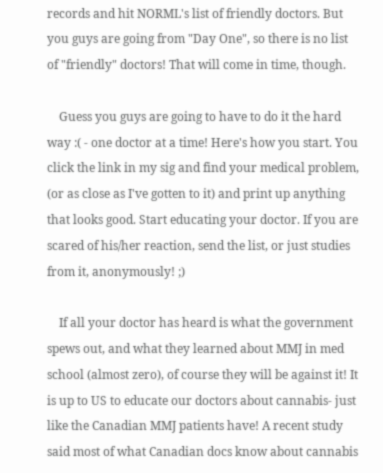records and hit NORML's list of friendly doctors. But you guys are going from "Day One", so there is no list of "friendly" doctors! That will come in time, though.

    Guess you guys are going to have to do it the hard way :( - one doctor at a time! Here's how you start. You click the link in my sig and find your medical problem, (or as close as I've gotten to it) and print up anything that looks good. Start educating your doctor. If you are scared of his/her reaction, send the list, or just studies from it, anonymously! ;)

    If all your doctor has heard is what the government spews out, and what they learned about MMJ in med school (almost zero), of course they will be against it! It is up to US to educate our doctors about cannabis- just like the Canadian MMJ patients have! A recent study said most of what Canadian docs know about cannabis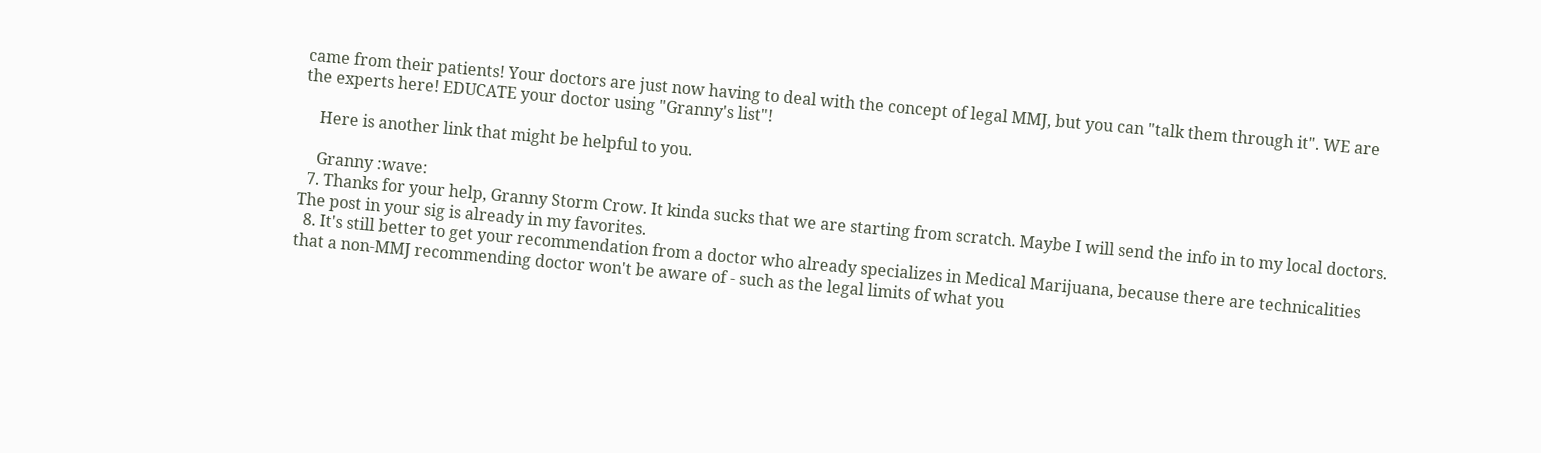came from their patients! Your doctors are just now having to deal with the concept of legal MMJ, but you can "talk them through it". WE are the experts here! EDUCATE your doctor using "Granny's list"!

    Here is another link that might be helpful to you.

    Granny :wave:
  7. Thanks for your help, Granny Storm Crow. It kinda sucks that we are starting from scratch. Maybe I will send the info in to my local doctors. The post in your sig is already in my favorites.
  8. It's still better to get your recommendation from a doctor who already specializes in Medical Marijuana, because there are technicalities that a non-MMJ recommending doctor won't be aware of - such as the legal limits of what you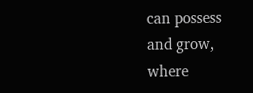can possess and grow, where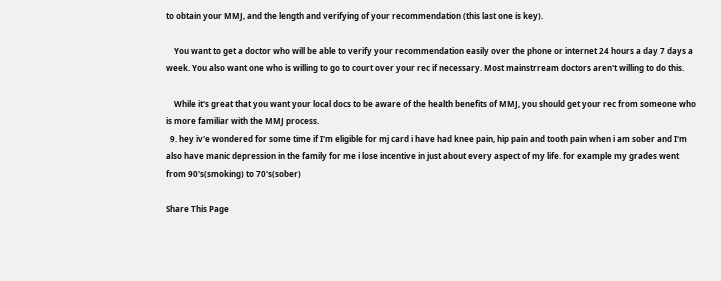to obtain your MMJ, and the length and verifying of your recommendation (this last one is key).

    You want to get a doctor who will be able to verify your recommendation easily over the phone or internet 24 hours a day 7 days a week. You also want one who is willing to go to court over your rec if necessary. Most mainstrream doctors aren't willing to do this.

    While it's great that you want your local docs to be aware of the health benefits of MMJ, you should get your rec from someone who is more familiar with the MMJ process.
  9. hey iv'e wondered for some time if I'm eligible for mj card i have had knee pain, hip pain and tooth pain when i am sober and I'm also have manic depression in the family for me i lose incentive in just about every aspect of my life. for example my grades went from 90's(smoking) to 70's(sober)

Share This Page